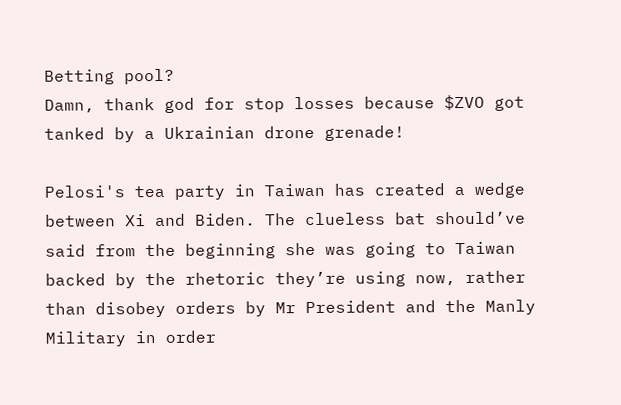Betting pool?
Damn, thank god for stop losses because $ZVO got tanked by a Ukrainian drone grenade!

Pelosi's tea party in Taiwan has created a wedge between Xi and Biden. The clueless bat should’ve said from the beginning she was going to Taiwan backed by the rhetoric they’re using now, rather than disobey orders by Mr President and the Manly Military in order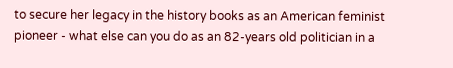to secure her legacy in the history books as an American feminist pioneer - what else can you do as an 82-years old politician in a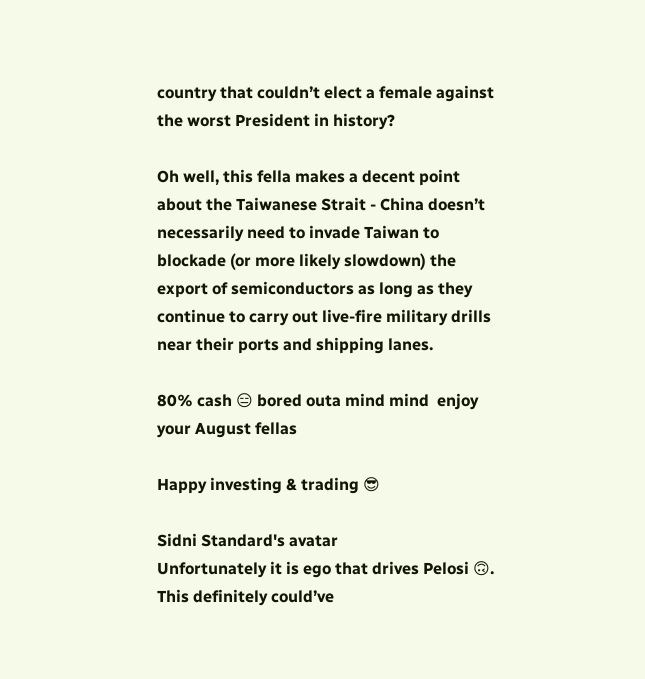country that couldn’t elect a female against the worst President in history?

Oh well, this fella makes a decent point about the Taiwanese Strait - China doesn’t necessarily need to invade Taiwan to blockade (or more likely slowdown) the export of semiconductors as long as they continue to carry out live-fire military drills near their ports and shipping lanes.

80% cash 😑 bored outa mind mind  enjoy your August fellas

Happy investing & trading 😎

Sidni Standard's avatar
Unfortunately it is ego that drives Pelosi 🙃. This definitely could’ve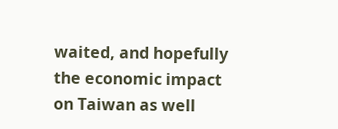waited, and hopefully the economic impact on Taiwan as well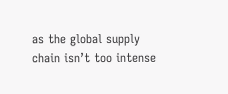as the global supply chain isn’t too intense